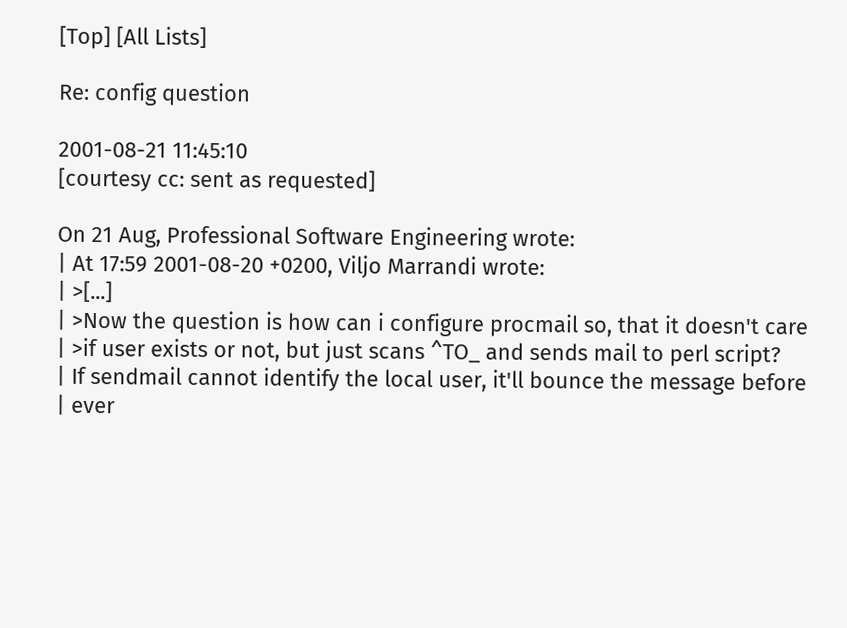[Top] [All Lists]

Re: config question

2001-08-21 11:45:10
[courtesy cc: sent as requested]

On 21 Aug, Professional Software Engineering wrote:
| At 17:59 2001-08-20 +0200, Viljo Marrandi wrote:
| >[...]
| >Now the question is how can i configure procmail so, that it doesn't care
| >if user exists or not, but just scans ^TO_ and sends mail to perl script?
| If sendmail cannot identify the local user, it'll bounce the message before
| ever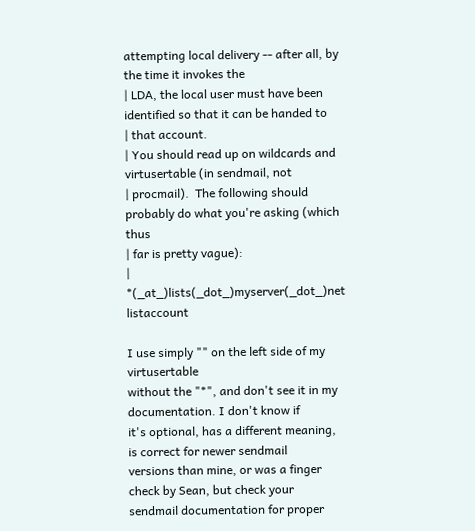attempting local delivery -- after all, by the time it invokes the
| LDA, the local user must have been identified so that it can be handed to
| that account.
| You should read up on wildcards and virtusertable (in sendmail, not
| procmail).  The following should probably do what you're asking (which thus
| far is pretty vague):
|          *(_at_)lists(_dot_)myserver(_dot_)net    listaccount

I use simply "" on the left side of my virtusertable
without the "*", and don't see it in my documentation. I don't know if
it's optional, has a different meaning, is correct for newer sendmail
versions than mine, or was a finger check by Sean, but check your
sendmail documentation for proper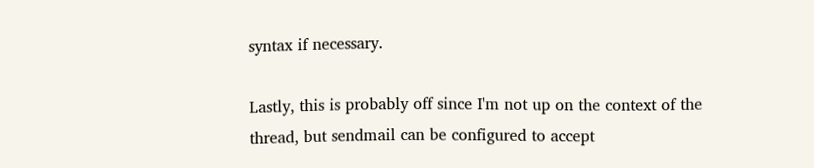syntax if necessary.

Lastly, this is probably off since I'm not up on the context of the
thread, but sendmail can be configured to accept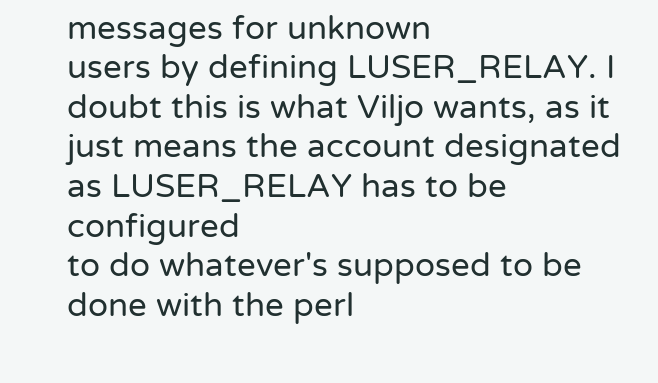messages for unknown
users by defining LUSER_RELAY. I doubt this is what Viljo wants, as it
just means the account designated as LUSER_RELAY has to be configured
to do whatever's supposed to be done with the perl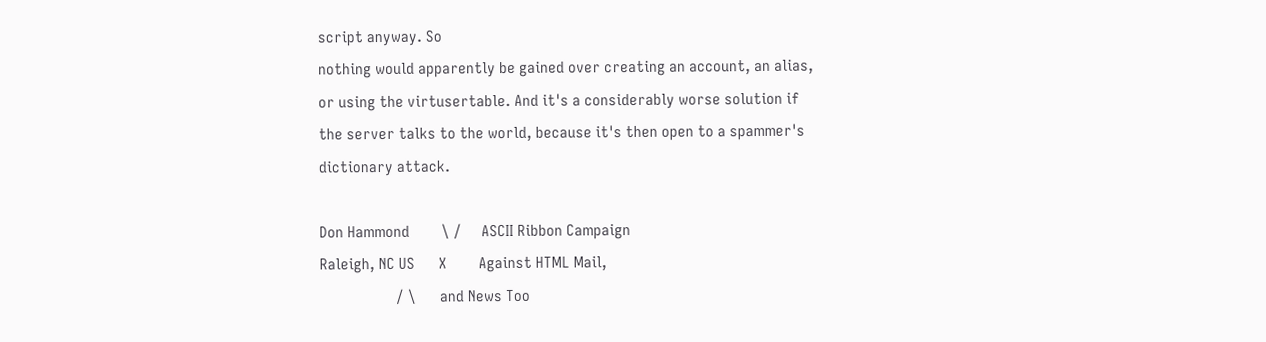script anyway. So
nothing would apparently be gained over creating an account, an alias,
or using the virtusertable. And it's a considerably worse solution if
the server talks to the world, because it's then open to a spammer's
dictionary attack.

Don Hammond        \ /     ASCII Ribbon Campaign
Raleigh, NC US      X        Against HTML Mail,
                   / \      and News Too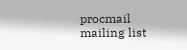procmail mailing list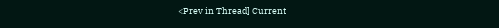<Prev in Thread] Current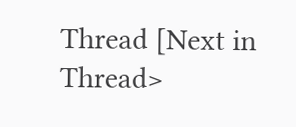Thread [Next in Thread>